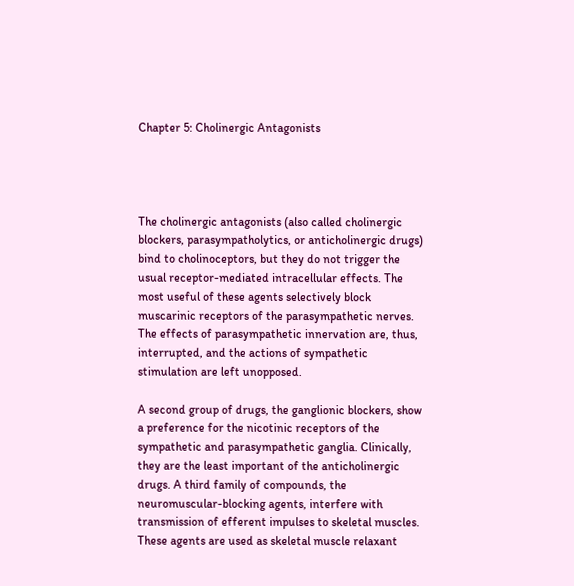Chapter 5: Cholinergic Antagonists




The cholinergic antagonists (also called cholinergic blockers, parasympatholytics, or anticholinergic drugs) bind to cholinoceptors, but they do not trigger the usual receptor-mediated intracellular effects. The most useful of these agents selectively block muscarinic receptors of the parasympathetic nerves. The effects of parasympathetic innervation are, thus, interrupted, and the actions of sympathetic stimulation are left unopposed.

A second group of drugs, the ganglionic blockers, show a preference for the nicotinic receptors of the sympathetic and parasympathetic ganglia. Clinically, they are the least important of the anticholinergic drugs. A third family of compounds, the neuromuscular-blocking agents, interfere with transmission of efferent impulses to skeletal muscles. These agents are used as skeletal muscle relaxant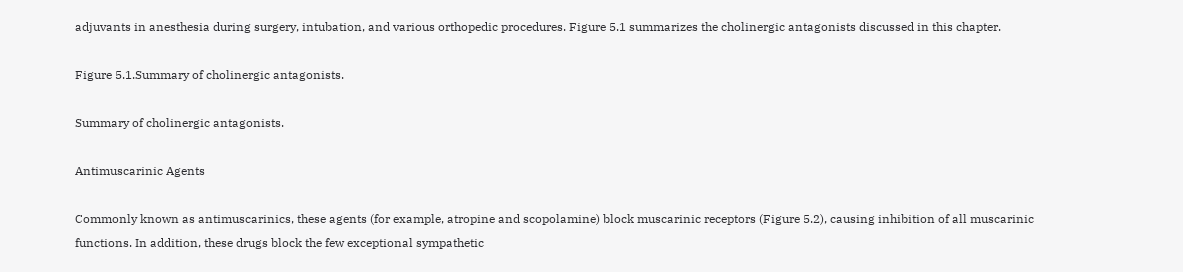adjuvants in anesthesia during surgery, intubation, and various orthopedic procedures. Figure 5.1 summarizes the cholinergic antagonists discussed in this chapter.

Figure 5.1.Summary of cholinergic antagonists.

Summary of cholinergic antagonists.

Antimuscarinic Agents

Commonly known as antimuscarinics, these agents (for example, atropine and scopolamine) block muscarinic receptors (Figure 5.2), causing inhibition of all muscarinic functions. In addition, these drugs block the few exceptional sympathetic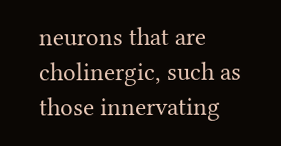neurons that are cholinergic, such as those innervating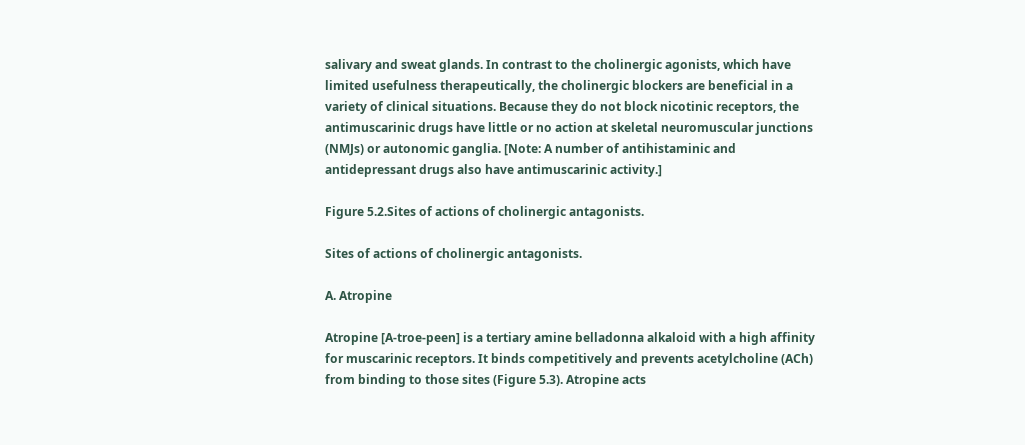salivary and sweat glands. In contrast to the cholinergic agonists, which have limited usefulness therapeutically, the cholinergic blockers are beneficial in a variety of clinical situations. Because they do not block nicotinic receptors, the antimuscarinic drugs have little or no action at skeletal neuromuscular junctions (NMJs) or autonomic ganglia. [Note: A number of antihistaminic and antidepressant drugs also have antimuscarinic activity.]

Figure 5.2.Sites of actions of cholinergic antagonists.

Sites of actions of cholinergic antagonists.

A. Atropine

Atropine [A-troe-peen] is a tertiary amine belladonna alkaloid with a high affinity for muscarinic receptors. It binds competitively and prevents acetylcholine (ACh) from binding to those sites (Figure 5.3). Atropine acts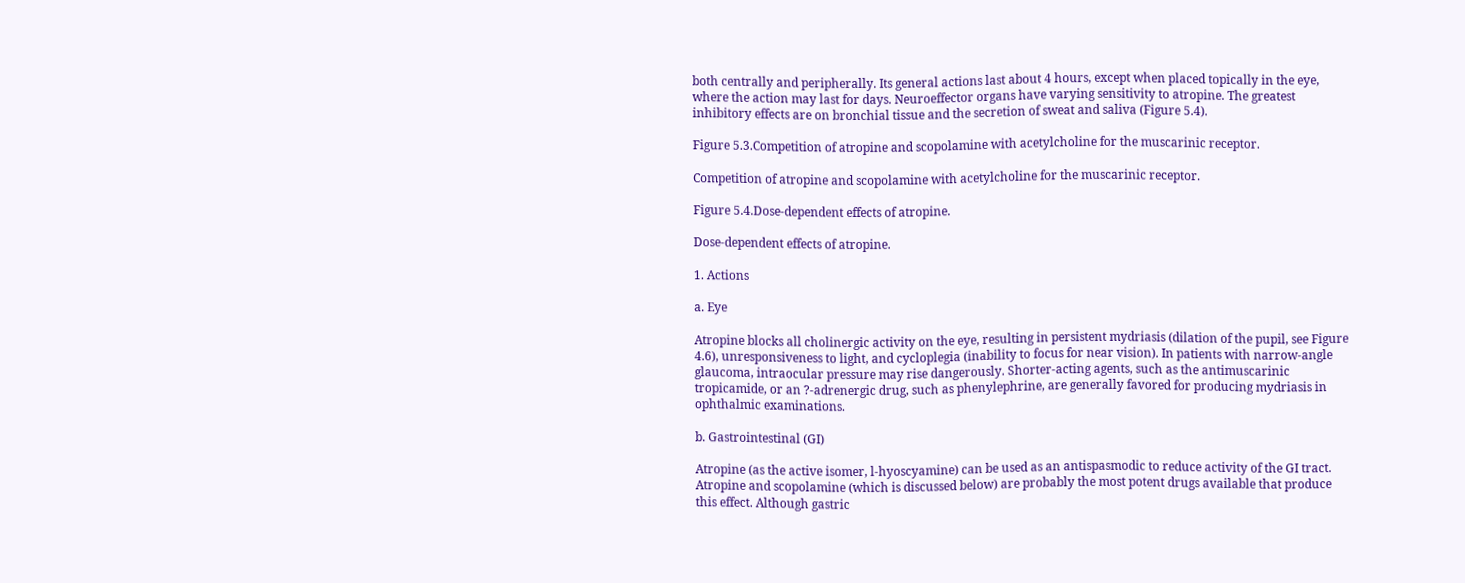both centrally and peripherally. Its general actions last about 4 hours, except when placed topically in the eye, where the action may last for days. Neuroeffector organs have varying sensitivity to atropine. The greatest inhibitory effects are on bronchial tissue and the secretion of sweat and saliva (Figure 5.4).

Figure 5.3.Competition of atropine and scopolamine with acetylcholine for the muscarinic receptor.

Competition of atropine and scopolamine with acetylcholine for the muscarinic receptor.

Figure 5.4.Dose-dependent effects of atropine.

Dose-dependent effects of atropine.

1. Actions

a. Eye

Atropine blocks all cholinergic activity on the eye, resulting in persistent mydriasis (dilation of the pupil, see Figure 4.6), unresponsiveness to light, and cycloplegia (inability to focus for near vision). In patients with narrow-angle glaucoma, intraocular pressure may rise dangerously. Shorter-acting agents, such as the antimuscarinic tropicamide, or an ?-adrenergic drug, such as phenylephrine, are generally favored for producing mydriasis in ophthalmic examinations.

b. Gastrointestinal (GI)

Atropine (as the active isomer, l-hyoscyamine) can be used as an antispasmodic to reduce activity of the GI tract. Atropine and scopolamine (which is discussed below) are probably the most potent drugs available that produce this effect. Although gastric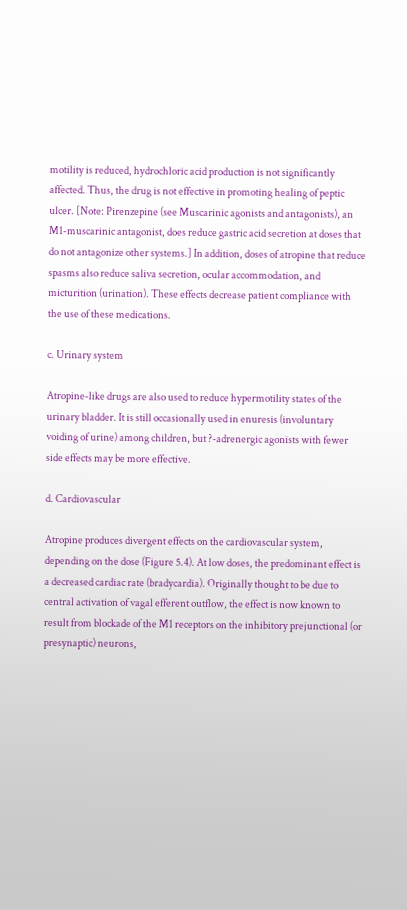motility is reduced, hydrochloric acid production is not significantly affected. Thus, the drug is not effective in promoting healing of peptic ulcer. [Note: Pirenzepine (see Muscarinic agonists and antagonists), an M1-muscarinic antagonist, does reduce gastric acid secretion at doses that do not antagonize other systems.] In addition, doses of atropine that reduce spasms also reduce saliva secretion, ocular accommodation, and micturition (urination). These effects decrease patient compliance with the use of these medications.

c. Urinary system

Atropine-like drugs are also used to reduce hypermotility states of the urinary bladder. It is still occasionally used in enuresis (involuntary voiding of urine) among children, but ?-adrenergic agonists with fewer side effects may be more effective.

d. Cardiovascular

Atropine produces divergent effects on the cardiovascular system, depending on the dose (Figure 5.4). At low doses, the predominant effect is a decreased cardiac rate (bradycardia). Originally thought to be due to central activation of vagal efferent outflow, the effect is now known to result from blockade of the M1 receptors on the inhibitory prejunctional (or presynaptic) neurons,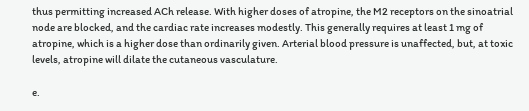thus permitting increased ACh release. With higher doses of atropine, the M2 receptors on the sinoatrial node are blocked, and the cardiac rate increases modestly. This generally requires at least 1 mg of atropine, which is a higher dose than ordinarily given. Arterial blood pressure is unaffected, but, at toxic levels, atropine will dilate the cutaneous vasculature.

e.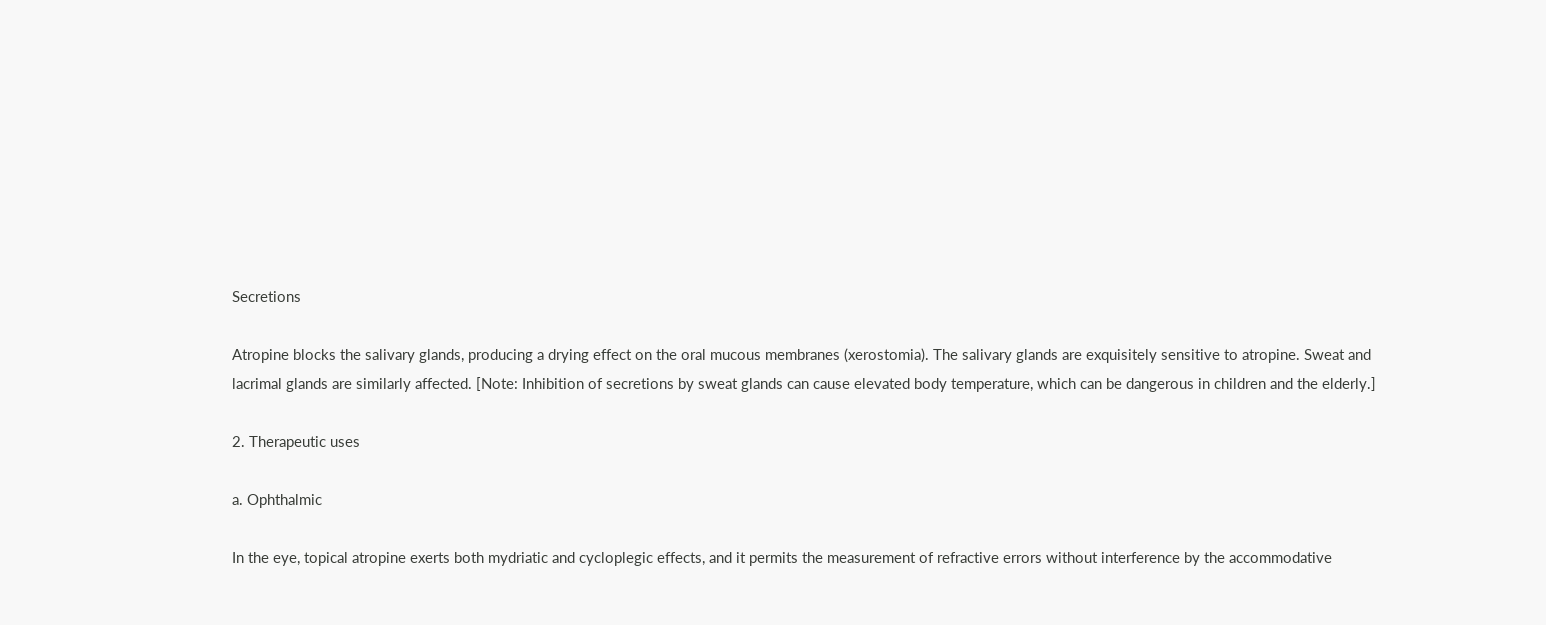Secretions

Atropine blocks the salivary glands, producing a drying effect on the oral mucous membranes (xerostomia). The salivary glands are exquisitely sensitive to atropine. Sweat and lacrimal glands are similarly affected. [Note: Inhibition of secretions by sweat glands can cause elevated body temperature, which can be dangerous in children and the elderly.]

2. Therapeutic uses

a. Ophthalmic

In the eye, topical atropine exerts both mydriatic and cycloplegic effects, and it permits the measurement of refractive errors without interference by the accommodative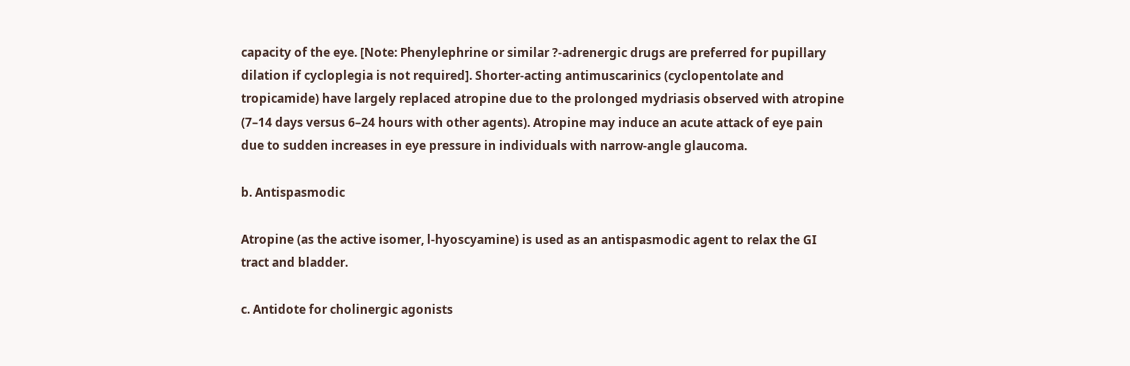capacity of the eye. [Note: Phenylephrine or similar ?-adrenergic drugs are preferred for pupillary dilation if cycloplegia is not required]. Shorter-acting antimuscarinics (cyclopentolate and tropicamide) have largely replaced atropine due to the prolonged mydriasis observed with atropine (7–14 days versus 6–24 hours with other agents). Atropine may induce an acute attack of eye pain due to sudden increases in eye pressure in individuals with narrow-angle glaucoma.

b. Antispasmodic

Atropine (as the active isomer, l-hyoscyamine) is used as an antispasmodic agent to relax the GI tract and bladder.

c. Antidote for cholinergic agonists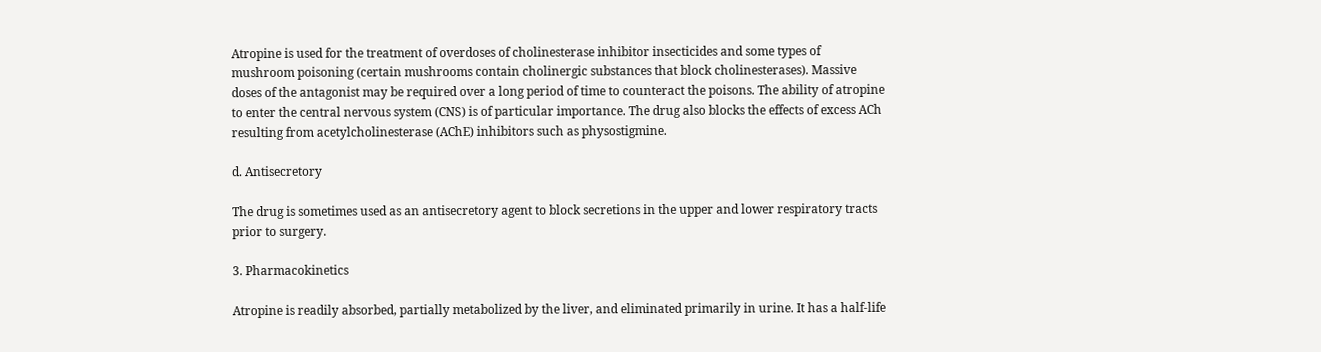Atropine is used for the treatment of overdoses of cholinesterase inhibitor insecticides and some types of mushroom poisoning (certain mushrooms contain cholinergic substances that block cholinesterases). Massive doses of the antagonist may be required over a long period of time to counteract the poisons. The ability of atropine to enter the central nervous system (CNS) is of particular importance. The drug also blocks the effects of excess ACh resulting from acetylcholinesterase (AChE) inhibitors such as physostigmine.

d. Antisecretory

The drug is sometimes used as an antisecretory agent to block secretions in the upper and lower respiratory tracts prior to surgery.

3. Pharmacokinetics

Atropine is readily absorbed, partially metabolized by the liver, and eliminated primarily in urine. It has a half-life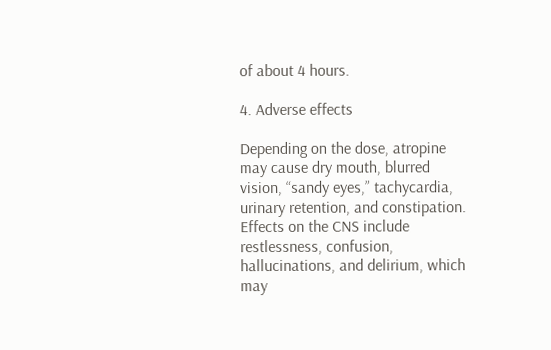of about 4 hours.

4. Adverse effects

Depending on the dose, atropine may cause dry mouth, blurred vision, “sandy eyes,” tachycardia, urinary retention, and constipation. Effects on the CNS include restlessness, confusion, hallucinations, and delirium, which may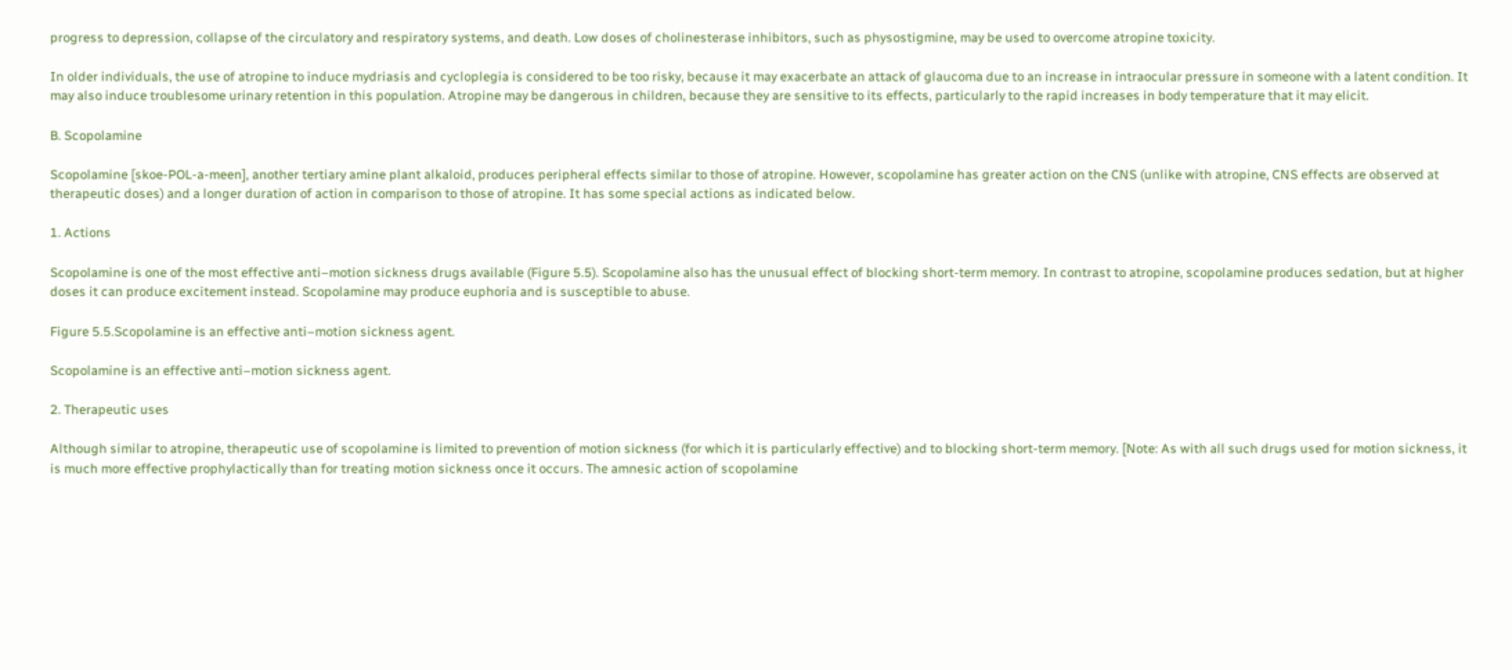progress to depression, collapse of the circulatory and respiratory systems, and death. Low doses of cholinesterase inhibitors, such as physostigmine, may be used to overcome atropine toxicity.

In older individuals, the use of atropine to induce mydriasis and cycloplegia is considered to be too risky, because it may exacerbate an attack of glaucoma due to an increase in intraocular pressure in someone with a latent condition. It may also induce troublesome urinary retention in this population. Atropine may be dangerous in children, because they are sensitive to its effects, particularly to the rapid increases in body temperature that it may elicit.

B. Scopolamine

Scopolamine [skoe-POL-a-meen], another tertiary amine plant alkaloid, produces peripheral effects similar to those of atropine. However, scopolamine has greater action on the CNS (unlike with atropine, CNS effects are observed at therapeutic doses) and a longer duration of action in comparison to those of atropine. It has some special actions as indicated below.

1. Actions

Scopolamine is one of the most effective anti–motion sickness drugs available (Figure 5.5). Scopolamine also has the unusual effect of blocking short-term memory. In contrast to atropine, scopolamine produces sedation, but at higher doses it can produce excitement instead. Scopolamine may produce euphoria and is susceptible to abuse.

Figure 5.5.Scopolamine is an effective anti–motion sickness agent.

Scopolamine is an effective anti–motion sickness agent.

2. Therapeutic uses

Although similar to atropine, therapeutic use of scopolamine is limited to prevention of motion sickness (for which it is particularly effective) and to blocking short-term memory. [Note: As with all such drugs used for motion sickness, it is much more effective prophylactically than for treating motion sickness once it occurs. The amnesic action of scopolamine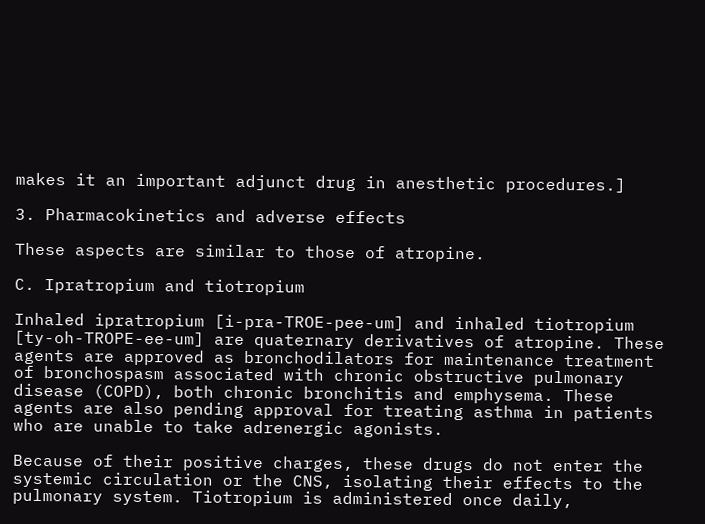makes it an important adjunct drug in anesthetic procedures.]

3. Pharmacokinetics and adverse effects

These aspects are similar to those of atropine.

C. Ipratropium and tiotropium

Inhaled ipratropium [i-pra-TROE-pee-um] and inhaled tiotropium [ty-oh-TROPE-ee-um] are quaternary derivatives of atropine. These agents are approved as bronchodilators for maintenance treatment of bronchospasm associated with chronic obstructive pulmonary disease (COPD), both chronic bronchitis and emphysema. These agents are also pending approval for treating asthma in patients who are unable to take adrenergic agonists.

Because of their positive charges, these drugs do not enter the systemic circulation or the CNS, isolating their effects to the pulmonary system. Tiotropium is administered once daily,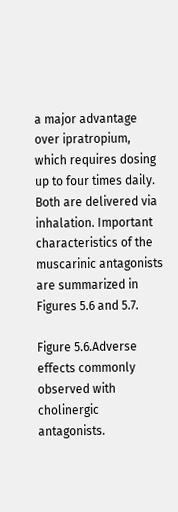a major advantage over ipratropium, which requires dosing up to four times daily. Both are delivered via inhalation. Important characteristics of the muscarinic antagonists are summarized in Figures 5.6 and 5.7.

Figure 5.6.Adverse effects commonly observed with cholinergic antagonists.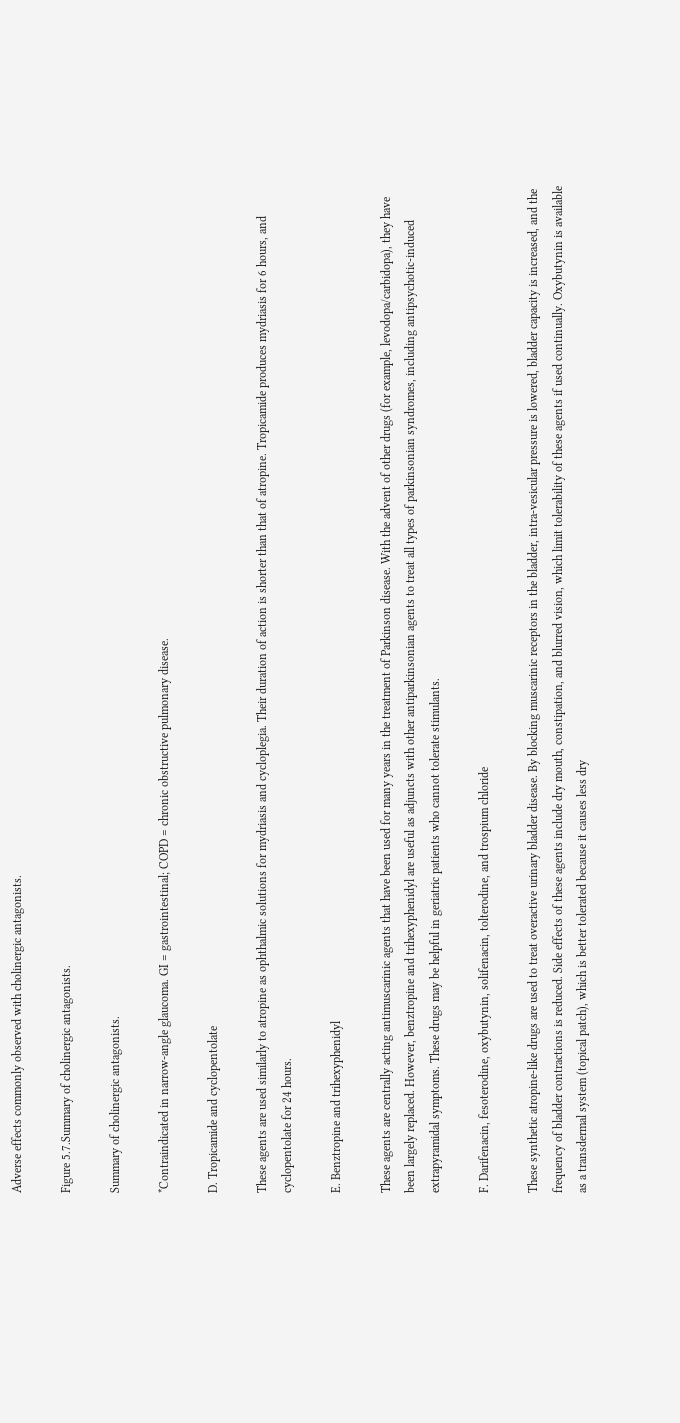Adverse effects commonly observed with cholinergic antagonists.

Figure 5.7.Summary of cholinergic antagonists.

Summary of cholinergic antagonists.

*Contraindicated in narrow-angle glaucoma. GI = gastrointestinal; COPD = chronic obstructive pulmonary disease.

D. Tropicamide and cyclopentolate

These agents are used similarly to atropine as ophthalmic solutions for mydriasis and cycloplegia. Their duration of action is shorter than that of atropine. Tropicamide produces mydriasis for 6 hours, and cyclopentolate for 24 hours.

E. Benztropine and trihexyphenidyl

These agents are centrally acting antimuscarinic agents that have been used for many years in the treatment of Parkinson disease. With the advent of other drugs (for example, levodopa/carbidopa), they have been largely replaced. However, benztropine and trihexyphenidyl are useful as adjuncts with other antiparkinsonian agents to treat all types of parkinsonian syndromes, including antipsychotic-induced extrapyramidal symptoms. These drugs may be helpful in geriatric patients who cannot tolerate stimulants.

F. Darifenacin, fesoterodine, oxybutynin, solifenacin, tolterodine, and trospium chloride

These synthetic atropine-like drugs are used to treat overactive urinary bladder disease. By blocking muscarinic receptors in the bladder, intra-vesicular pressure is lowered, bladder capacity is increased, and the frequency of bladder contractions is reduced. Side effects of these agents include dry mouth, constipation, and blurred vision, which limit tolerability of these agents if used continually. Oxybutynin is available as a transdermal system (topical patch), which is better tolerated because it causes less dry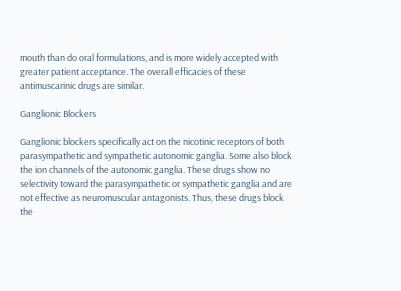mouth than do oral formulations, and is more widely accepted with greater patient acceptance. The overall efficacies of these antimuscarinic drugs are similar.

Ganglionic Blockers

Ganglionic blockers specifically act on the nicotinic receptors of both parasympathetic and sympathetic autonomic ganglia. Some also block the ion channels of the autonomic ganglia. These drugs show no selectivity toward the parasympathetic or sympathetic ganglia and are not effective as neuromuscular antagonists. Thus, these drugs block the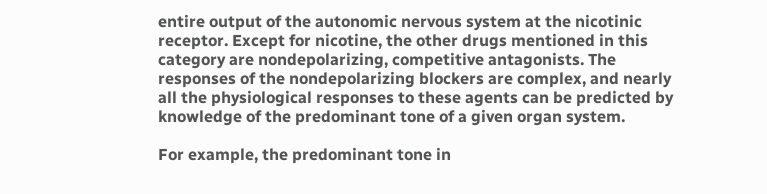entire output of the autonomic nervous system at the nicotinic receptor. Except for nicotine, the other drugs mentioned in this category are nondepolarizing, competitive antagonists. The responses of the nondepolarizing blockers are complex, and nearly all the physiological responses to these agents can be predicted by knowledge of the predominant tone of a given organ system.

For example, the predominant tone in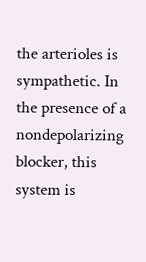the arterioles is sympathetic. In the presence of a nondepolarizing blocker, this system is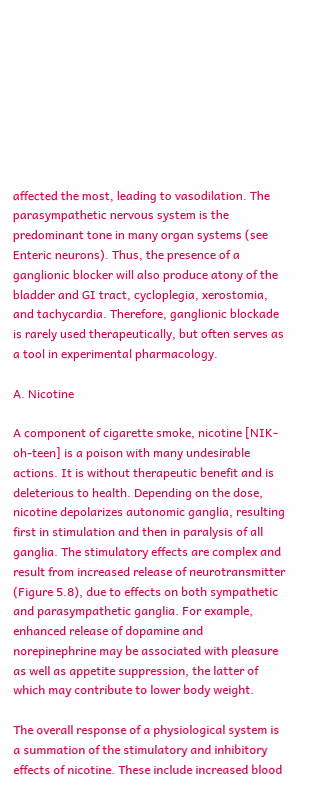affected the most, leading to vasodilation. The parasympathetic nervous system is the predominant tone in many organ systems (see Enteric neurons). Thus, the presence of a ganglionic blocker will also produce atony of the bladder and GI tract, cycloplegia, xerostomia, and tachycardia. Therefore, ganglionic blockade is rarely used therapeutically, but often serves as a tool in experimental pharmacology.

A. Nicotine

A component of cigarette smoke, nicotine [NIK-oh-teen] is a poison with many undesirable actions. It is without therapeutic benefit and is deleterious to health. Depending on the dose, nicotine depolarizes autonomic ganglia, resulting first in stimulation and then in paralysis of all ganglia. The stimulatory effects are complex and result from increased release of neurotransmitter (Figure 5.8), due to effects on both sympathetic and parasympathetic ganglia. For example, enhanced release of dopamine and norepinephrine may be associated with pleasure as well as appetite suppression, the latter of which may contribute to lower body weight.

The overall response of a physiological system is a summation of the stimulatory and inhibitory effects of nicotine. These include increased blood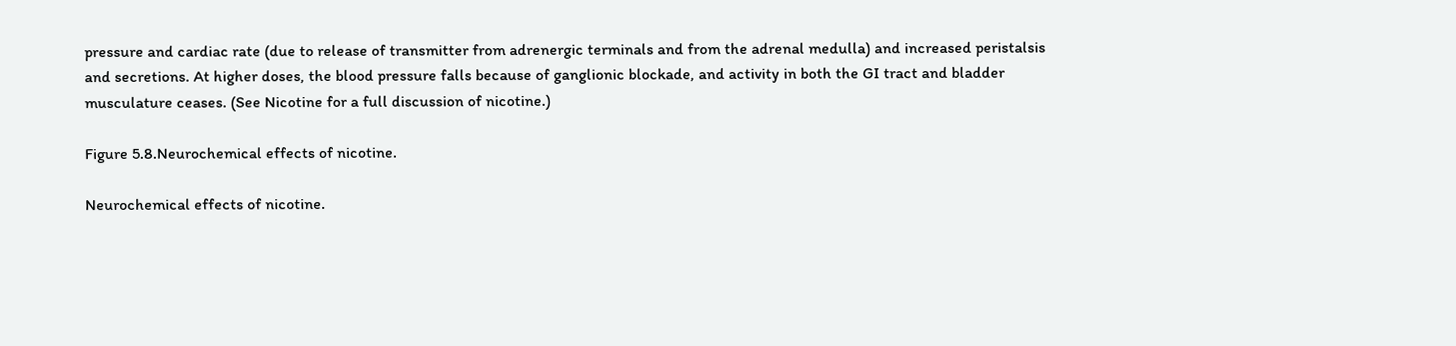pressure and cardiac rate (due to release of transmitter from adrenergic terminals and from the adrenal medulla) and increased peristalsis and secretions. At higher doses, the blood pressure falls because of ganglionic blockade, and activity in both the GI tract and bladder musculature ceases. (See Nicotine for a full discussion of nicotine.)

Figure 5.8.Neurochemical effects of nicotine.

Neurochemical effects of nicotine.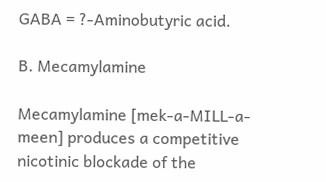GABA = ?-Aminobutyric acid.

B. Mecamylamine

Mecamylamine [mek-a-MILL-a-meen] produces a competitive nicotinic blockade of the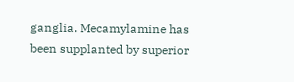ganglia. Mecamylamine has been supplanted by superior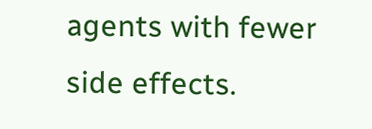agents with fewer side effects.